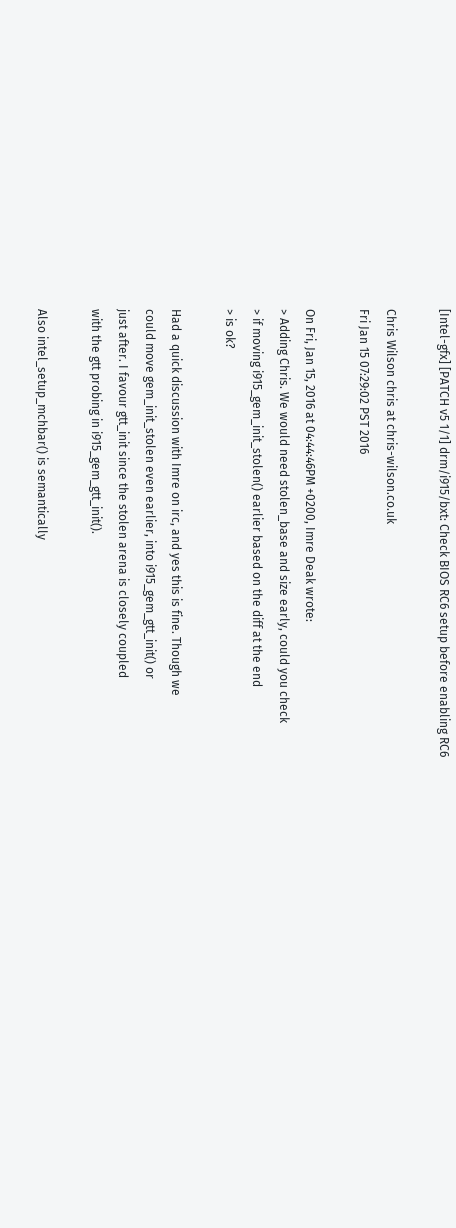[Intel-gfx] [PATCH v5 1/1] drm/i915/bxt: Check BIOS RC6 setup before enabling RC6

Chris Wilson chris at chris-wilson.co.uk
Fri Jan 15 07:29:02 PST 2016

On Fri, Jan 15, 2016 at 04:44:46PM +0200, Imre Deak wrote:
> Adding Chris. We would need stolen_base and size early, could you check
> if moving i915_gem_init_stolen() earlier based on the diff at the end
> is ok?

Had a quick discussion with Imre on irc, and yes this is fine. Though we
could move gem_init_stolen even earlier, into i915_gem_gtt_init() or
just after. I favour gtt_init since the stolen arena is closely coupled
with the gtt probing in i915_gem_gtt_init().

Also intel_setup_mchbar() is semantically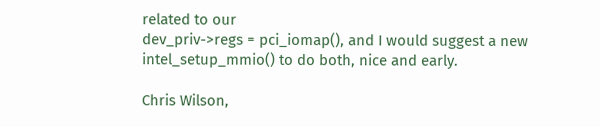related to our
dev_priv->regs = pci_iomap(), and I would suggest a new
intel_setup_mmio() to do both, nice and early.

Chris Wilson,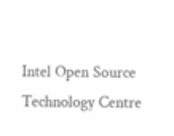Intel Open Source Technology Centre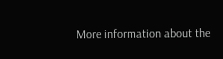More information about the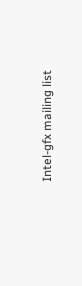Intel-gfx mailing list